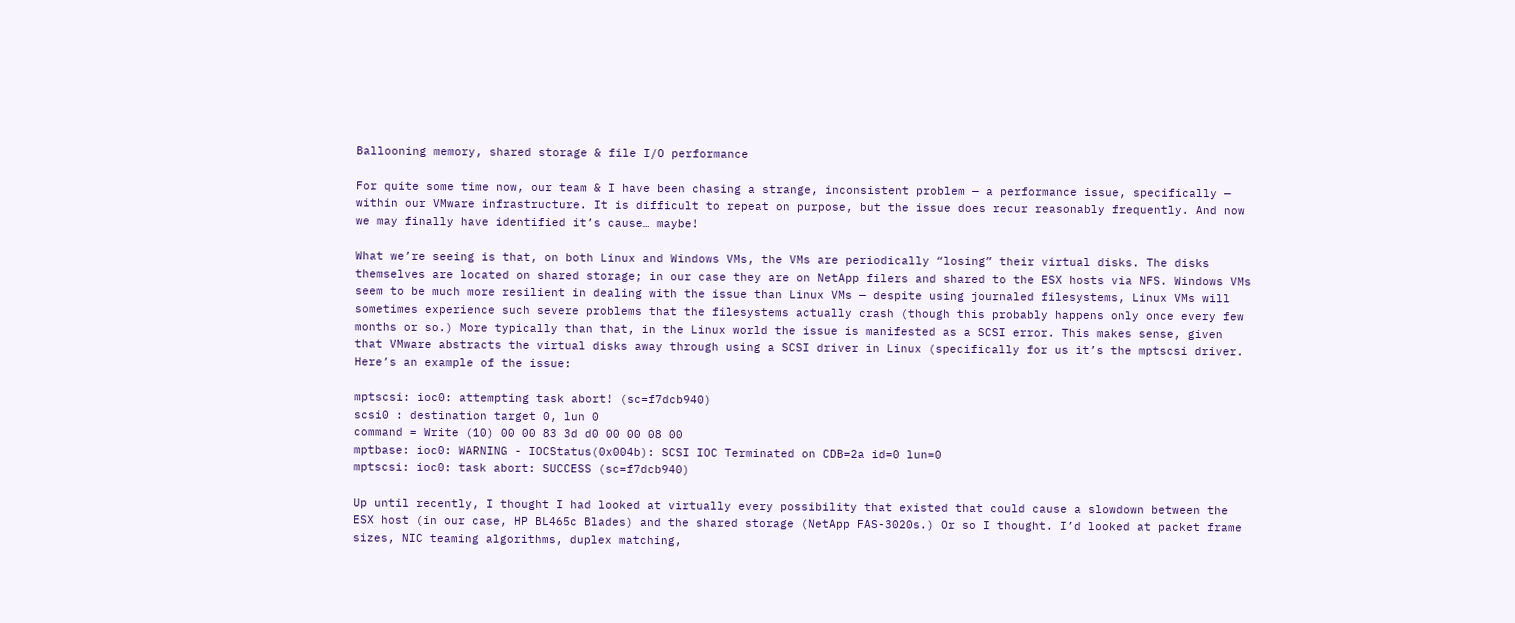Ballooning memory, shared storage & file I/O performance

For quite some time now, our team & I have been chasing a strange, inconsistent problem — a performance issue, specifically — within our VMware infrastructure. It is difficult to repeat on purpose, but the issue does recur reasonably frequently. And now we may finally have identified it’s cause… maybe!

What we’re seeing is that, on both Linux and Windows VMs, the VMs are periodically “losing” their virtual disks. The disks themselves are located on shared storage; in our case they are on NetApp filers and shared to the ESX hosts via NFS. Windows VMs seem to be much more resilient in dealing with the issue than Linux VMs — despite using journaled filesystems, Linux VMs will sometimes experience such severe problems that the filesystems actually crash (though this probably happens only once every few months or so.) More typically than that, in the Linux world the issue is manifested as a SCSI error. This makes sense, given that VMware abstracts the virtual disks away through using a SCSI driver in Linux (specifically for us it’s the mptscsi driver. Here’s an example of the issue:

mptscsi: ioc0: attempting task abort! (sc=f7dcb940)
scsi0 : destination target 0, lun 0
command = Write (10) 00 00 83 3d d0 00 00 08 00
mptbase: ioc0: WARNING - IOCStatus(0x004b): SCSI IOC Terminated on CDB=2a id=0 lun=0
mptscsi: ioc0: task abort: SUCCESS (sc=f7dcb940)

Up until recently, I thought I had looked at virtually every possibility that existed that could cause a slowdown between the ESX host (in our case, HP BL465c Blades) and the shared storage (NetApp FAS-3020s.) Or so I thought. I’d looked at packet frame sizes, NIC teaming algorithms, duplex matching,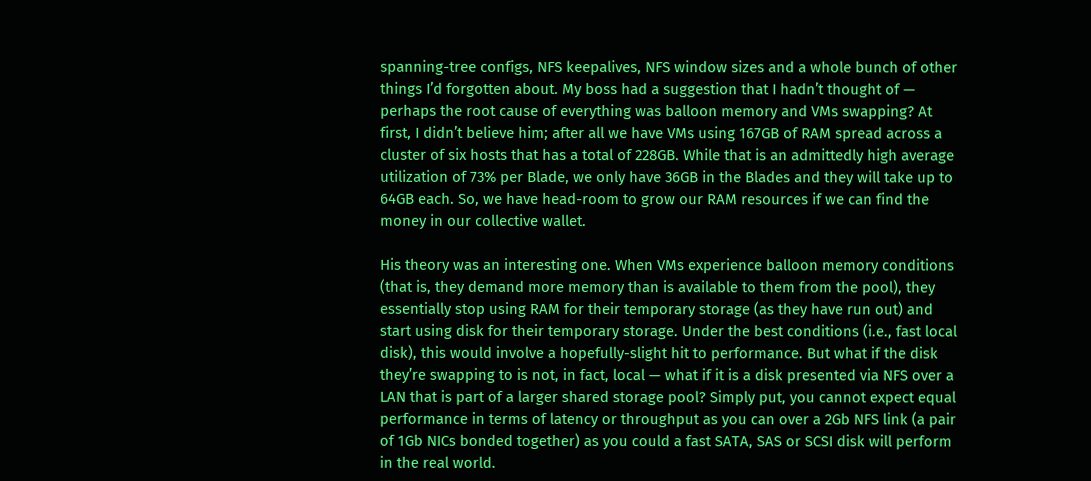spanning-tree configs, NFS keepalives, NFS window sizes and a whole bunch of other things I’d forgotten about. My boss had a suggestion that I hadn’t thought of — perhaps the root cause of everything was balloon memory and VMs swapping? At first, I didn’t believe him; after all we have VMs using 167GB of RAM spread across a cluster of six hosts that has a total of 228GB. While that is an admittedly high average utilization of 73% per Blade, we only have 36GB in the Blades and they will take up to 64GB each. So, we have head-room to grow our RAM resources if we can find the money in our collective wallet.

His theory was an interesting one. When VMs experience balloon memory conditions (that is, they demand more memory than is available to them from the pool), they essentially stop using RAM for their temporary storage (as they have run out) and start using disk for their temporary storage. Under the best conditions (i.e., fast local disk), this would involve a hopefully-slight hit to performance. But what if the disk they’re swapping to is not, in fact, local — what if it is a disk presented via NFS over a LAN that is part of a larger shared storage pool? Simply put, you cannot expect equal performance in terms of latency or throughput as you can over a 2Gb NFS link (a pair of 1Gb NICs bonded together) as you could a fast SATA, SAS or SCSI disk will perform in the real world.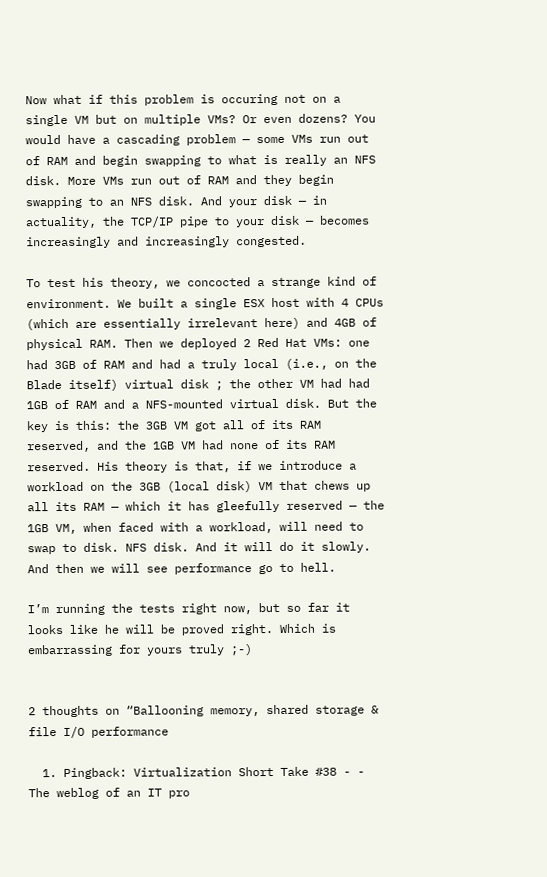Now what if this problem is occuring not on a single VM but on multiple VMs? Or even dozens? You would have a cascading problem — some VMs run out of RAM and begin swapping to what is really an NFS disk. More VMs run out of RAM and they begin swapping to an NFS disk. And your disk — in actuality, the TCP/IP pipe to your disk — becomes increasingly and increasingly congested.

To test his theory, we concocted a strange kind of environment. We built a single ESX host with 4 CPUs (which are essentially irrelevant here) and 4GB of physical RAM. Then we deployed 2 Red Hat VMs: one had 3GB of RAM and had a truly local (i.e., on the Blade itself) virtual disk ; the other VM had had 1GB of RAM and a NFS-mounted virtual disk. But the key is this: the 3GB VM got all of its RAM reserved, and the 1GB VM had none of its RAM reserved. His theory is that, if we introduce a workload on the 3GB (local disk) VM that chews up all its RAM — which it has gleefully reserved — the 1GB VM, when faced with a workload, will need to swap to disk. NFS disk. And it will do it slowly. And then we will see performance go to hell.

I’m running the tests right now, but so far it looks like he will be proved right. Which is embarrassing for yours truly ;-)


2 thoughts on “Ballooning memory, shared storage & file I/O performance

  1. Pingback: Virtualization Short Take #38 - - The weblog of an IT pro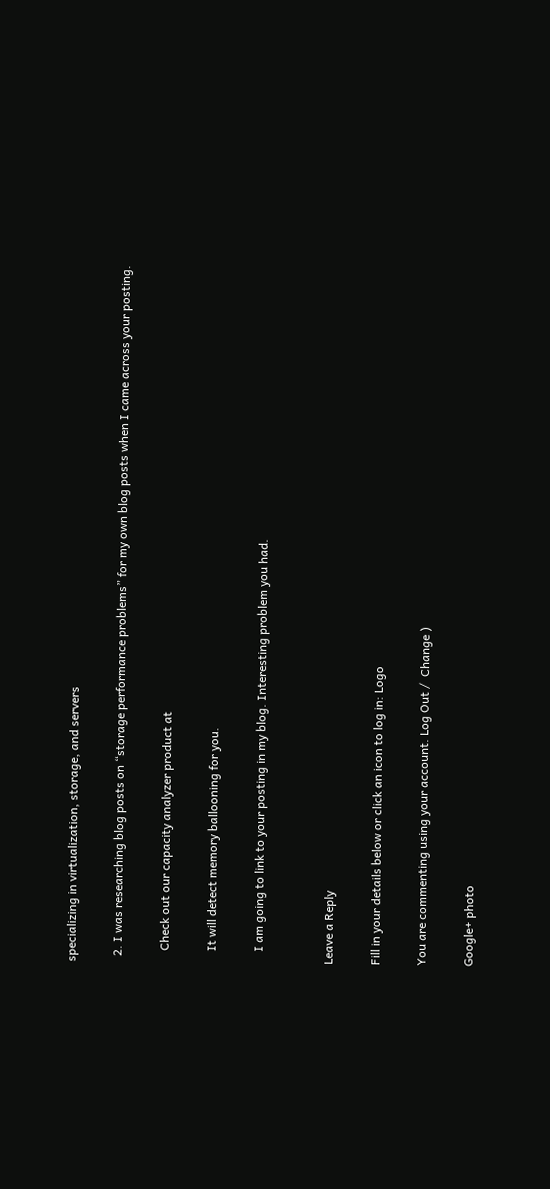specializing in virtualization, storage, and servers

  2. I was researching blog posts on “storage performance problems” for my own blog posts when I came across your posting.

    Check out our capacity analyzer product at

    It will detect memory ballooning for you.

    I am going to link to your posting in my blog. Interesting problem you had.


Leave a Reply

Fill in your details below or click an icon to log in: Logo

You are commenting using your account. Log Out /  Change )

Google+ photo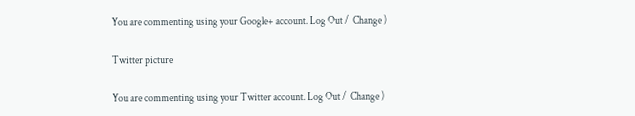You are commenting using your Google+ account. Log Out /  Change )

Twitter picture

You are commenting using your Twitter account. Log Out /  Change )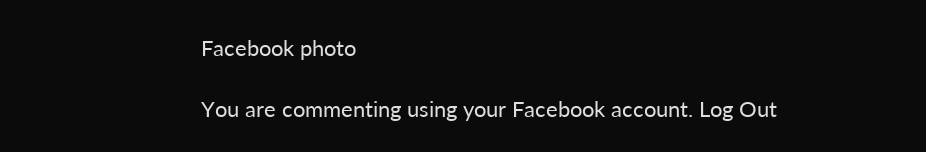Facebook photo

You are commenting using your Facebook account. Log Out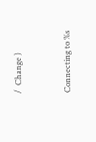/  Change )


Connecting to %s